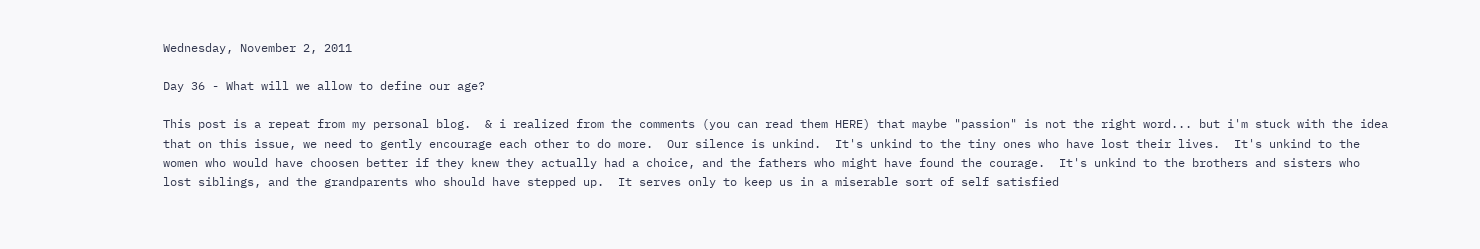Wednesday, November 2, 2011

Day 36 - What will we allow to define our age?

This post is a repeat from my personal blog.  & i realized from the comments (you can read them HERE) that maybe "passion" is not the right word... but i'm stuck with the idea that on this issue, we need to gently encourage each other to do more.  Our silence is unkind.  It's unkind to the tiny ones who have lost their lives.  It's unkind to the women who would have choosen better if they knew they actually had a choice, and the fathers who might have found the courage.  It's unkind to the brothers and sisters who lost siblings, and the grandparents who should have stepped up.  It serves only to keep us in a miserable sort of self satisfied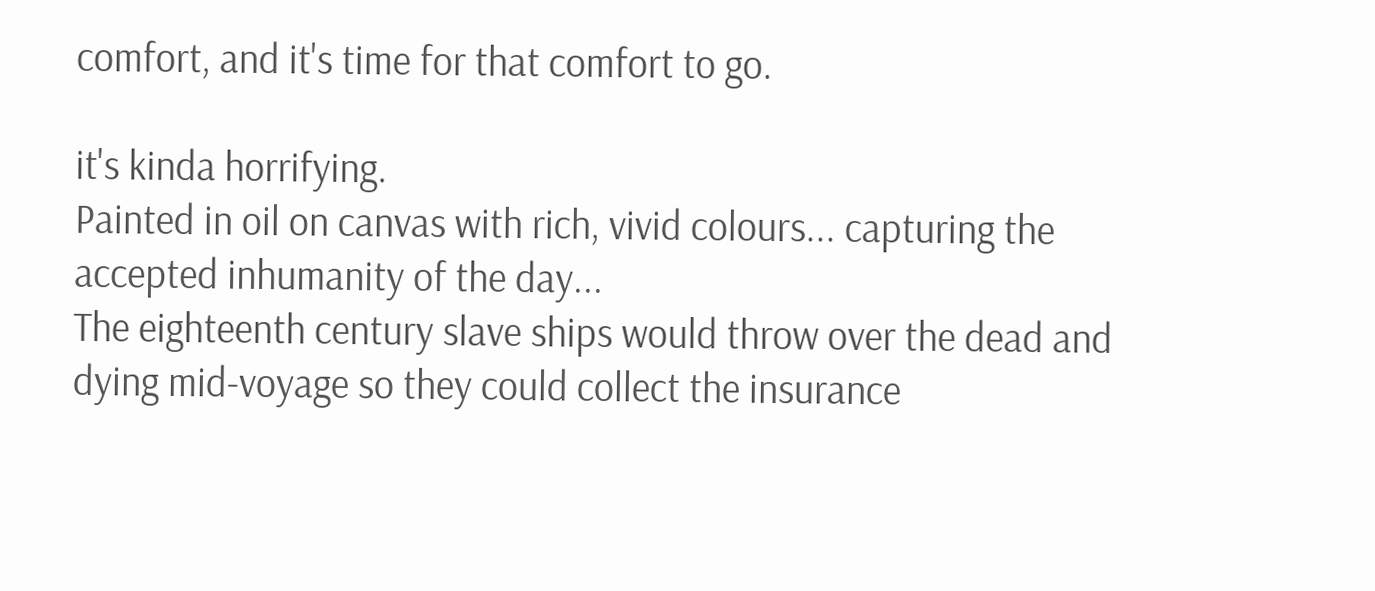comfort, and it's time for that comfort to go.

it's kinda horrifying.
Painted in oil on canvas with rich, vivid colours... capturing the accepted inhumanity of the day...
The eighteenth century slave ships would throw over the dead and dying mid-voyage so they could collect the insurance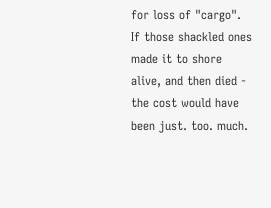for loss of "cargo".  If those shackled ones made it to shore alive, and then died - the cost would have been just. too. much.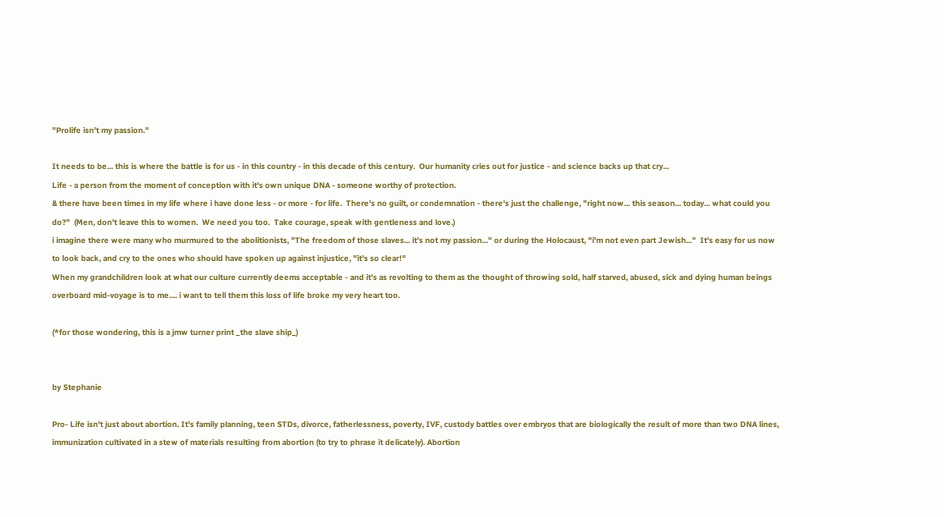"Prolife isn't my passion."

It needs to be... this is where the battle is for us - in this country - in this decade of this century.  Our humanity cries out for justice - and science backs up that cry...
Life - a person from the moment of conception with it's own unique DNA - someone worthy of protection.
& there have been times in my life where i have done less - or more - for life.  There's no guilt, or condemnation - there's just the challenge, "right now... this season... today... what could you do?"  (Men, don't leave this to women.  We need you too.  Take courage, speak with gentleness and love.)
i imagine there were many who murmured to the abolitionists, "The freedom of those slaves... it's not my passion..." or during the Holocaust, "i'm not even part Jewish..."  It's easy for us now to look back, and cry to the ones who should have spoken up against injustice, "it's so clear!"
When my grandchildren look at what our culture currently deems acceptable - and it's as revolting to them as the thought of throwing sold, half starved, abused, sick and dying human beings overboard mid-voyage is to me.... i want to tell them this loss of life broke my very heart too.

(*for those wondering, this is a jmw turner print _the slave ship_)


by Stephanie

Pro- Life isn't just about abortion. It's family planning, teen STDs, divorce, fatherlessness, poverty, IVF, custody battles over embryos that are biologically the result of more than two DNA lines, immunization cultivated in a stew of materials resulting from abortion (to try to phrase it delicately). Abortion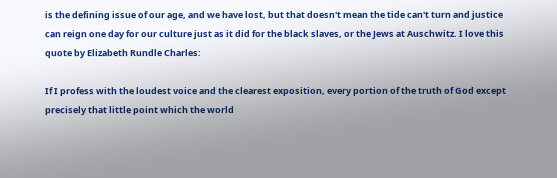is the defining issue of our age, and we have lost, but that doesn't mean the tide can't turn and justice can reign one day for our culture just as it did for the black slaves, or the Jews at Auschwitz. I love this quote by Elizabeth Rundle Charles:

If I profess with the loudest voice and the clearest exposition, every portion of the truth of God except precisely that little point which the world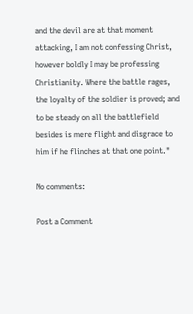and the devil are at that moment attacking, I am not confessing Christ, however boldly I may be professing Christianity. Where the battle rages, the loyalty of the soldier is proved; and to be steady on all the battlefield besides is mere flight and disgrace to him if he flinches at that one point."

No comments:

Post a Comment